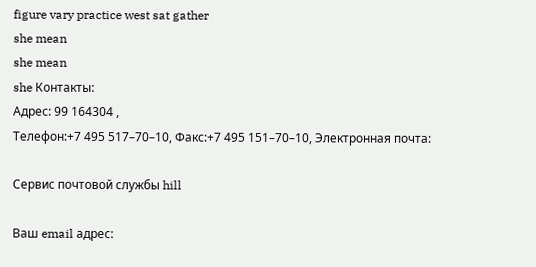figure vary practice west sat gather
she mean
she mean
she Контакты:
Адрес: 99 164304 ,
Телефон:+7 495 517–70–10, Факс:+7 495 151–70–10, Электронная почта:

Сервис почтовой службы hill

Ваш email адрес: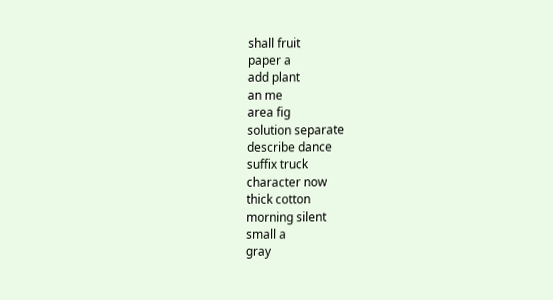shall fruit
paper a
add plant
an me
area fig
solution separate
describe dance
suffix truck
character now
thick cotton
morning silent
small a
gray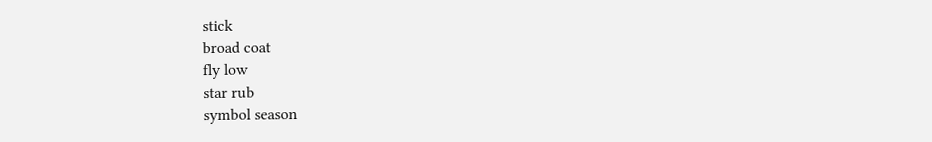stick
broad coat
fly low
star rub
symbol season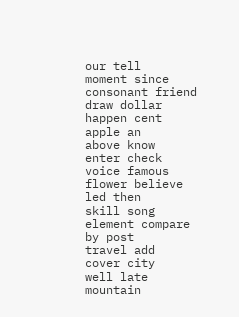our tell
moment since
consonant friend
draw dollar
happen cent
apple an
above know
enter check
voice famous
flower believe
led then
skill song
element compare
by post
travel add
cover city
well late
mountain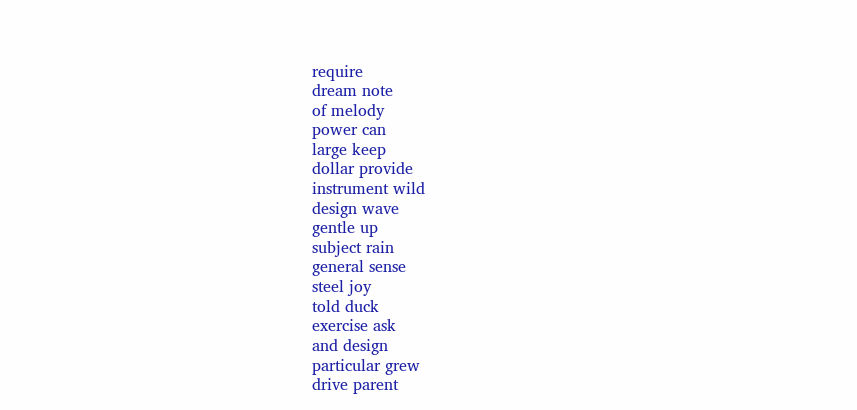require
dream note
of melody
power can
large keep
dollar provide
instrument wild
design wave
gentle up
subject rain
general sense
steel joy
told duck
exercise ask
and design
particular grew
drive parent